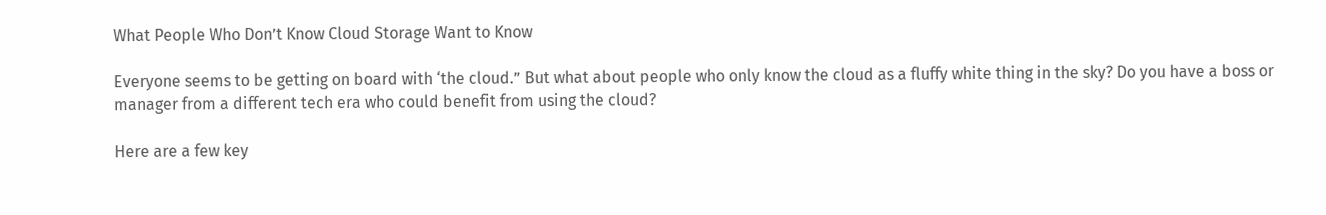What People Who Don’t Know Cloud Storage Want to Know

Everyone seems to be getting on board with ‘the cloud.” But what about people who only know the cloud as a fluffy white thing in the sky? Do you have a boss or manager from a different tech era who could benefit from using the cloud?

Here are a few key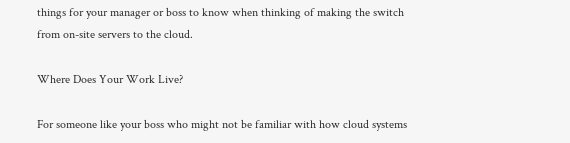things for your manager or boss to know when thinking of making the switch from on-site servers to the cloud.

Where Does Your Work Live?

For someone like your boss who might not be familiar with how cloud systems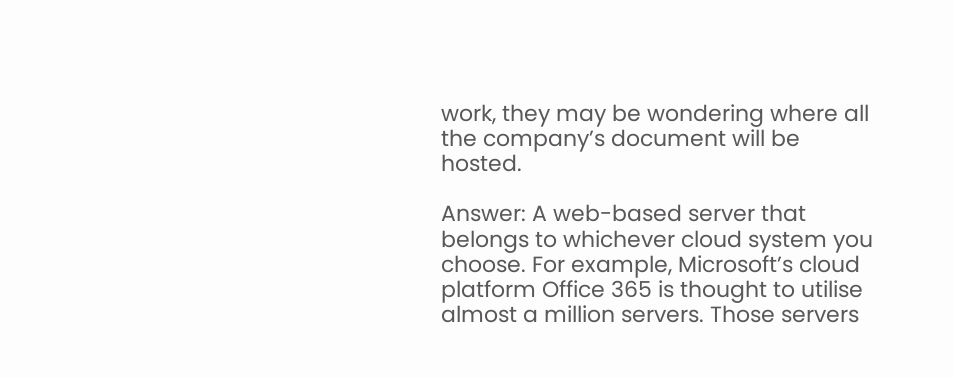work, they may be wondering where all the company’s document will be hosted.

Answer: A web-based server that belongs to whichever cloud system you choose. For example, Microsoft’s cloud platform Office 365 is thought to utilise almost a million servers. Those servers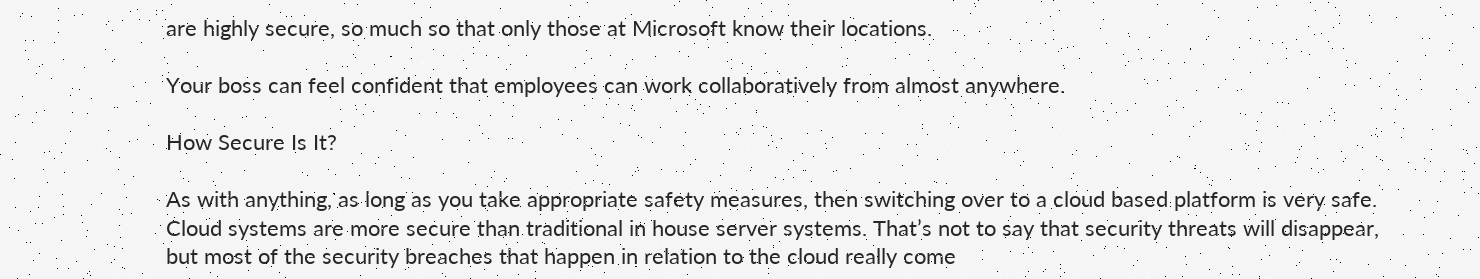are highly secure, so much so that only those at Microsoft know their locations.

Your boss can feel confident that employees can work collaboratively from almost anywhere.

How Secure Is It?

As with anything, as long as you take appropriate safety measures, then switching over to a cloud based platform is very safe. Cloud systems are more secure than traditional in house server systems. That’s not to say that security threats will disappear, but most of the security breaches that happen in relation to the cloud really come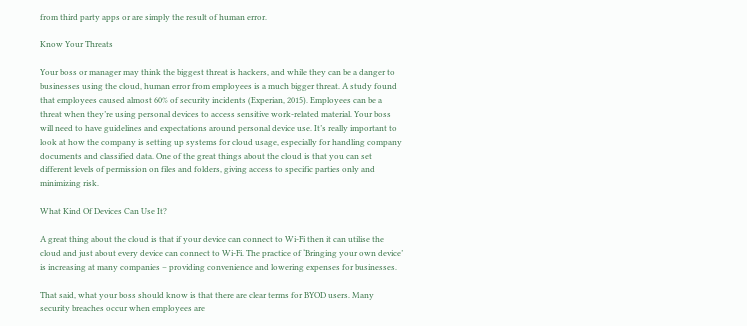from third party apps or are simply the result of human error.

Know Your Threats

Your boss or manager may think the biggest threat is hackers, and while they can be a danger to businesses using the cloud, human error from employees is a much bigger threat. A study found that employees caused almost 60% of security incidents (Experian, 2015). Employees can be a threat when they’re using personal devices to access sensitive work-related material. Your boss will need to have guidelines and expectations around personal device use. It’s really important to look at how the company is setting up systems for cloud usage, especially for handling company documents and classified data. One of the great things about the cloud is that you can set different levels of permission on files and folders, giving access to specific parties only and minimizing risk.

What Kind Of Devices Can Use It?

A great thing about the cloud is that if your device can connect to Wi-Fi then it can utilise the cloud and just about every device can connect to Wi-Fi. The practice of ‘Bringing your own device’ is increasing at many companies – providing convenience and lowering expenses for businesses.

That said, what your boss should know is that there are clear terms for BYOD users. Many security breaches occur when employees are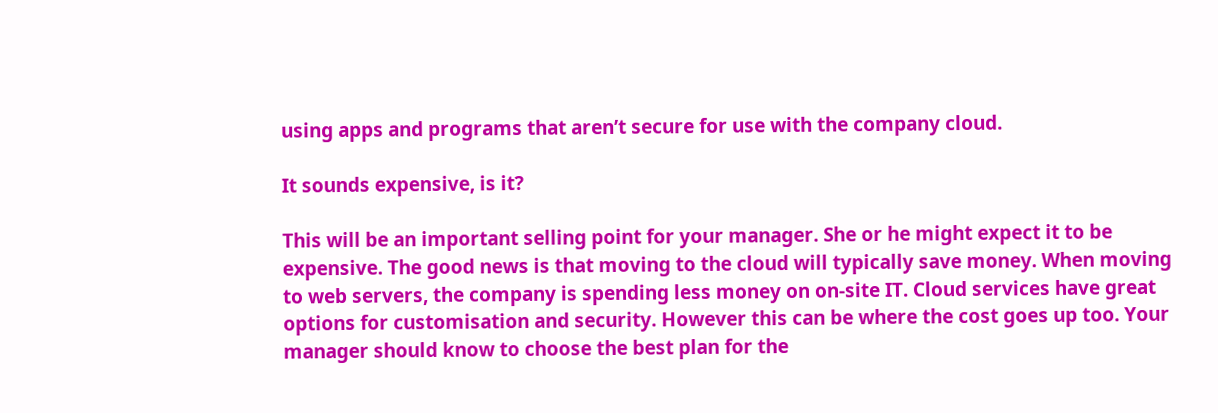using apps and programs that aren’t secure for use with the company cloud.

It sounds expensive, is it?

This will be an important selling point for your manager. She or he might expect it to be expensive. The good news is that moving to the cloud will typically save money. When moving to web servers, the company is spending less money on on-site IT. Cloud services have great options for customisation and security. However this can be where the cost goes up too. Your manager should know to choose the best plan for the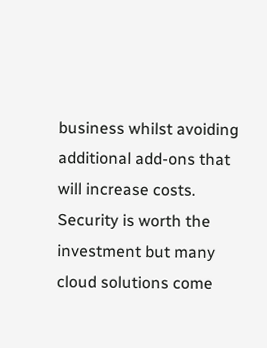business whilst avoiding additional add-ons that will increase costs. Security is worth the investment but many cloud solutions come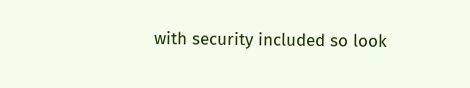with security included so look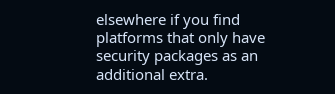elsewhere if you find platforms that only have security packages as an additional extra.